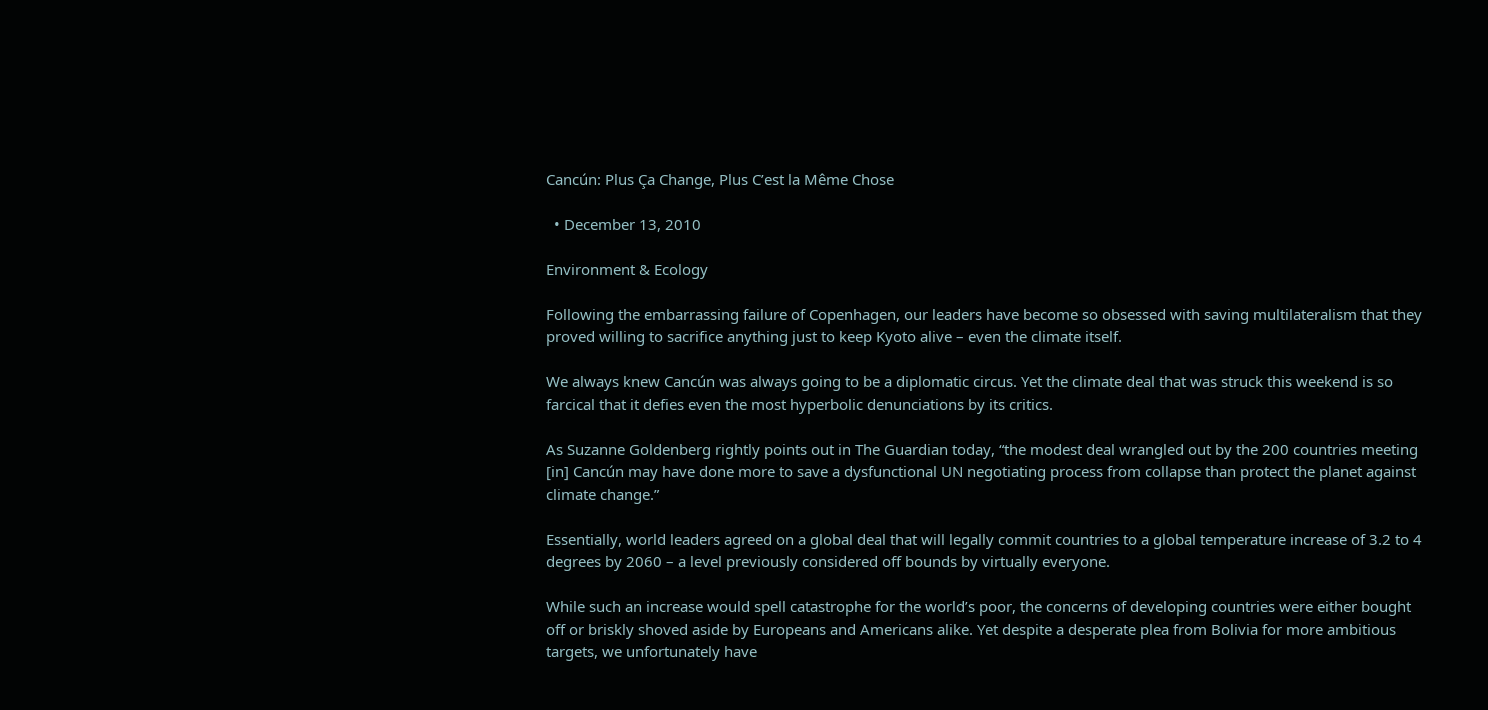Cancún: Plus Ça Change, Plus C’est la Même Chose

  • December 13, 2010

Environment & Ecology

Following the embarrassing failure of Copenhagen, our leaders have become so obsessed with saving multilateralism that they proved willing to sacrifice anything just to keep Kyoto alive – even the climate itself.

We always knew Cancún was always going to be a diplomatic circus. Yet the climate deal that was struck this weekend is so farcical that it defies even the most hyperbolic denunciations by its critics.

As Suzanne Goldenberg rightly points out in The Guardian today, “the modest deal wrangled out by the 200 countries meeting [in] Cancún may have done more to save a dysfunctional UN negotiating process from collapse than protect the planet against climate change.”

Essentially, world leaders agreed on a global deal that will legally commit countries to a global temperature increase of 3.2 to 4 degrees by 2060 – a level previously considered off bounds by virtually everyone.

While such an increase would spell catastrophe for the world’s poor, the concerns of developing countries were either bought off or briskly shoved aside by Europeans and Americans alike. Yet despite a desperate plea from Bolivia for more ambitious targets, we unfortunately have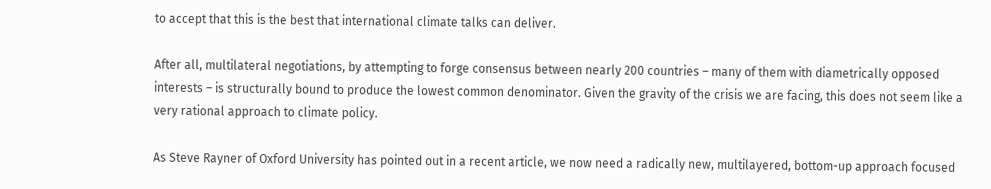to accept that this is the best that international climate talks can deliver.

After all, multilateral negotiations, by attempting to forge consensus between nearly 200 countries – many of them with diametrically opposed interests – is structurally bound to produce the lowest common denominator. Given the gravity of the crisis we are facing, this does not seem like a very rational approach to climate policy.

As Steve Rayner of Oxford University has pointed out in a recent article, we now need a radically new, multilayered, bottom-up approach focused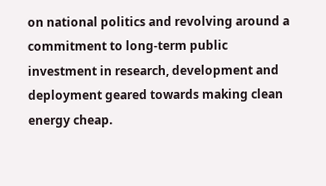on national politics and revolving around a commitment to long-term public investment in research, development and deployment geared towards making clean energy cheap.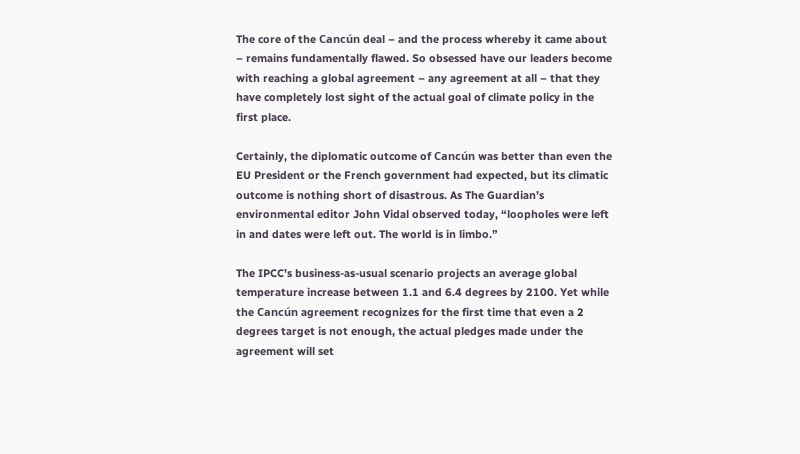The core of the Cancún deal – and the process whereby it came about – remains fundamentally flawed. So obsessed have our leaders become with reaching a global agreement – any agreement at all – that they have completely lost sight of the actual goal of climate policy in the first place.

Certainly, the diplomatic outcome of Cancún was better than even the EU President or the French government had expected, but its climatic outcome is nothing short of disastrous. As The Guardian’s environmental editor John Vidal observed today, “loopholes were left in and dates were left out. The world is in limbo.”

The IPCC’s business-as-usual scenario projects an average global temperature increase between 1.1 and 6.4 degrees by 2100. Yet while the Cancún agreement recognizes for the first time that even a 2 degrees target is not enough, the actual pledges made under the agreement will set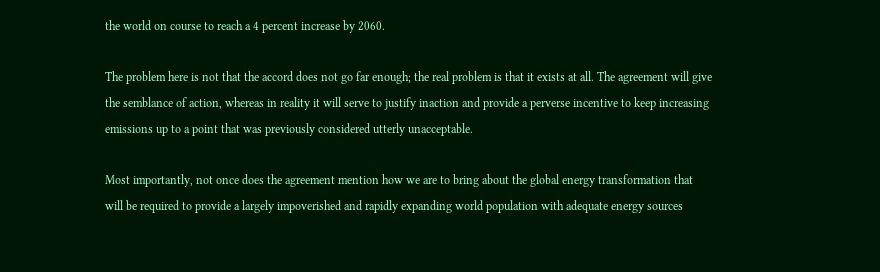the world on course to reach a 4 percent increase by 2060.

The problem here is not that the accord does not go far enough; the real problem is that it exists at all. The agreement will give the semblance of action, whereas in reality it will serve to justify inaction and provide a perverse incentive to keep increasing emissions up to a point that was previously considered utterly unacceptable.

Most importantly, not once does the agreement mention how we are to bring about the global energy transformation that will be required to provide a largely impoverished and rapidly expanding world population with adequate energy sources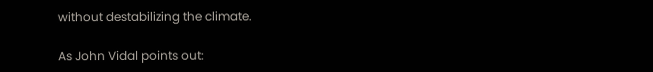without destabilizing the climate.

As John Vidal points out: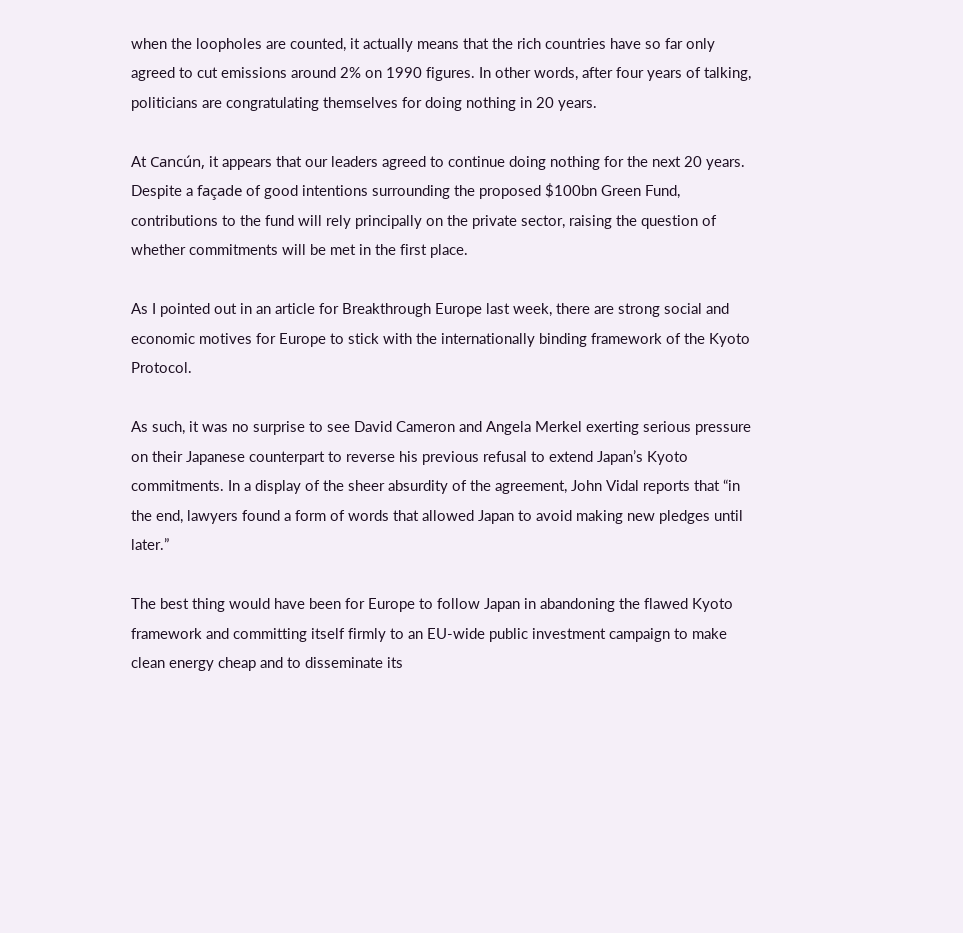when the loopholes are counted, it actually means that the rich countries have so far only agreed to cut emissions around 2% on 1990 figures. In other words, after four years of talking, politicians are congratulating themselves for doing nothing in 20 years.

At Cancún, it appears that our leaders agreed to continue doing nothing for the next 20 years. Despite a façade of good intentions surrounding the proposed $100bn Green Fund, contributions to the fund will rely principally on the private sector, raising the question of whether commitments will be met in the first place.

As I pointed out in an article for Breakthrough Europe last week, there are strong social and economic motives for Europe to stick with the internationally binding framework of the Kyoto Protocol.

As such, it was no surprise to see David Cameron and Angela Merkel exerting serious pressure on their Japanese counterpart to reverse his previous refusal to extend Japan’s Kyoto commitments. In a display of the sheer absurdity of the agreement, John Vidal reports that “in the end, lawyers found a form of words that allowed Japan to avoid making new pledges until later.”

The best thing would have been for Europe to follow Japan in abandoning the flawed Kyoto framework and committing itself firmly to an EU-wide public investment campaign to make clean energy cheap and to disseminate its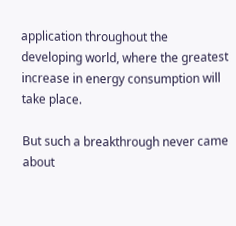application throughout the developing world, where the greatest increase in energy consumption will take place.

But such a breakthrough never came about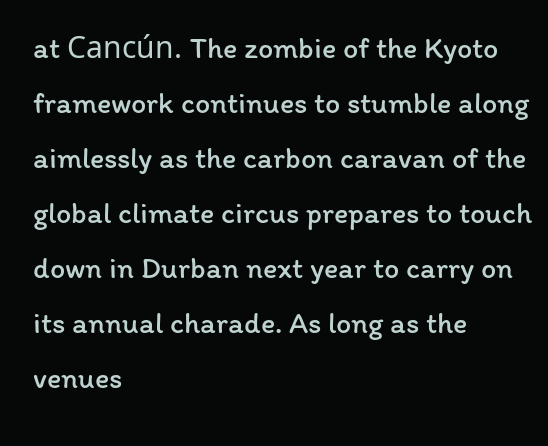at Cancún. The zombie of the Kyoto framework continues to stumble along aimlessly as the carbon caravan of the global climate circus prepares to touch down in Durban next year to carry on its annual charade. As long as the venues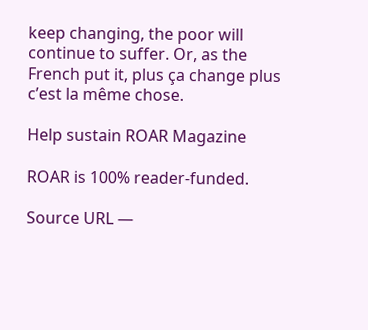keep changing, the poor will continue to suffer. Or, as the French put it, plus ça change plus c’est la même chose.

Help sustain ROAR Magazine

ROAR is 100% reader-funded.

Source URL —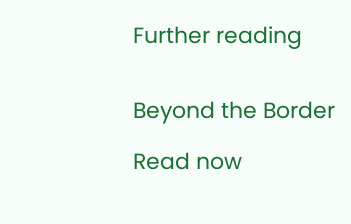Further reading


Beyond the Border

Read now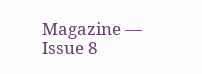Magazine — Issue 8